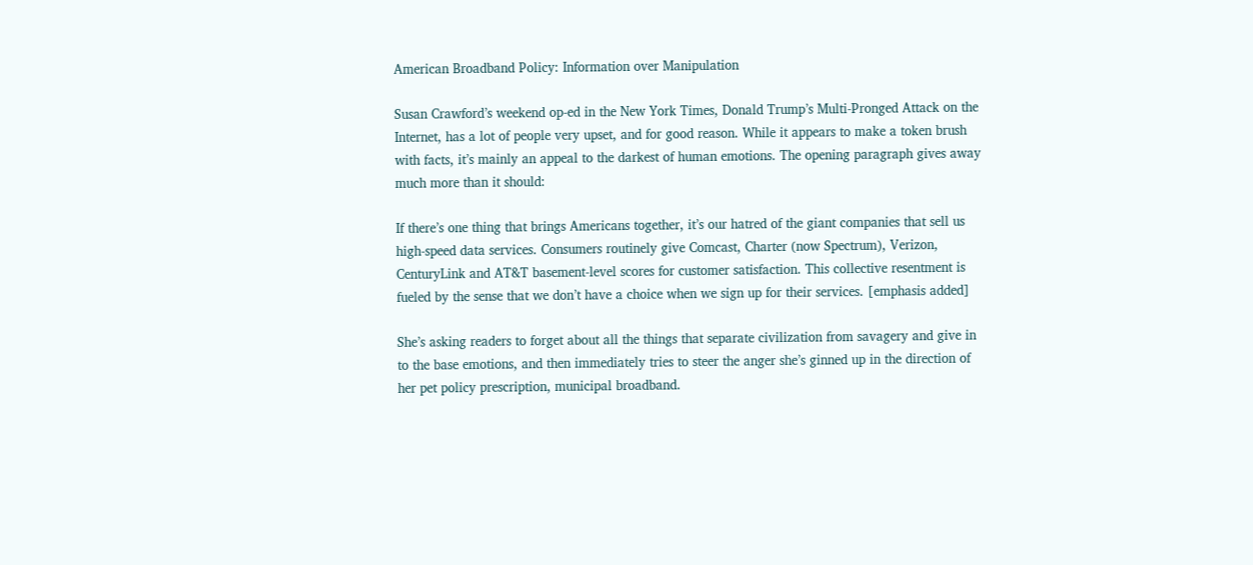American Broadband Policy: Information over Manipulation

Susan Crawford’s weekend op-ed in the New York Times, Donald Trump’s Multi-Pronged Attack on the Internet, has a lot of people very upset, and for good reason. While it appears to make a token brush with facts, it’s mainly an appeal to the darkest of human emotions. The opening paragraph gives away much more than it should:

If there’s one thing that brings Americans together, it’s our hatred of the giant companies that sell us high-speed data services. Consumers routinely give Comcast, Charter (now Spectrum), Verizon, CenturyLink and AT&T basement-level scores for customer satisfaction. This collective resentment is fueled by the sense that we don’t have a choice when we sign up for their services. [emphasis added]

She’s asking readers to forget about all the things that separate civilization from savagery and give in to the base emotions, and then immediately tries to steer the anger she’s ginned up in the direction of her pet policy prescription, municipal broadband.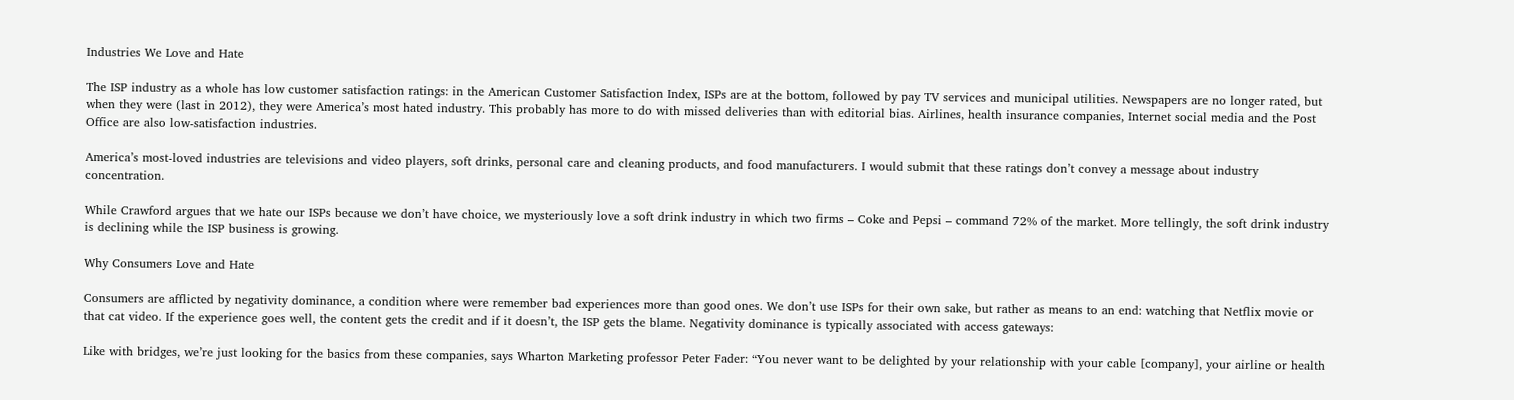Industries We Love and Hate

The ISP industry as a whole has low customer satisfaction ratings: in the American Customer Satisfaction Index, ISPs are at the bottom, followed by pay TV services and municipal utilities. Newspapers are no longer rated, but when they were (last in 2012), they were America’s most hated industry. This probably has more to do with missed deliveries than with editorial bias. Airlines, health insurance companies, Internet social media and the Post Office are also low-satisfaction industries.

America’s most-loved industries are televisions and video players, soft drinks, personal care and cleaning products, and food manufacturers. I would submit that these ratings don’t convey a message about industry concentration.

While Crawford argues that we hate our ISPs because we don’t have choice, we mysteriously love a soft drink industry in which two firms – Coke and Pepsi – command 72% of the market. More tellingly, the soft drink industry is declining while the ISP business is growing.

Why Consumers Love and Hate

Consumers are afflicted by negativity dominance, a condition where were remember bad experiences more than good ones. We don’t use ISPs for their own sake, but rather as means to an end: watching that Netflix movie or that cat video. If the experience goes well, the content gets the credit and if it doesn’t, the ISP gets the blame. Negativity dominance is typically associated with access gateways:

Like with bridges, we’re just looking for the basics from these companies, says Wharton Marketing professor Peter Fader: “You never want to be delighted by your relationship with your cable [company], your airline or health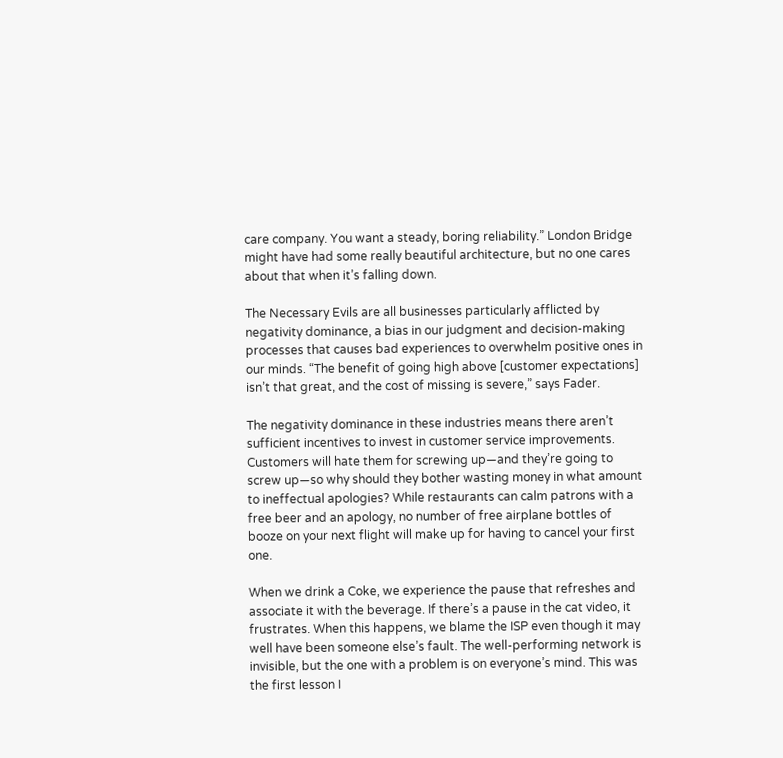care company. You want a steady, boring reliability.” London Bridge might have had some really beautiful architecture, but no one cares about that when it’s falling down.

The Necessary Evils are all businesses particularly afflicted by negativity dominance, a bias in our judgment and decision-making processes that causes bad experiences to overwhelm positive ones in our minds. “The benefit of going high above [customer expectations] isn’t that great, and the cost of missing is severe,” says Fader.

The negativity dominance in these industries means there aren’t sufficient incentives to invest in customer service improvements. Customers will hate them for screwing up—and they’re going to screw up—so why should they bother wasting money in what amount to ineffectual apologies? While restaurants can calm patrons with a free beer and an apology, no number of free airplane bottles of booze on your next flight will make up for having to cancel your first one.

When we drink a Coke, we experience the pause that refreshes and associate it with the beverage. If there’s a pause in the cat video, it frustrates. When this happens, we blame the ISP even though it may well have been someone else’s fault. The well-performing network is invisible, but the one with a problem is on everyone’s mind. This was the first lesson I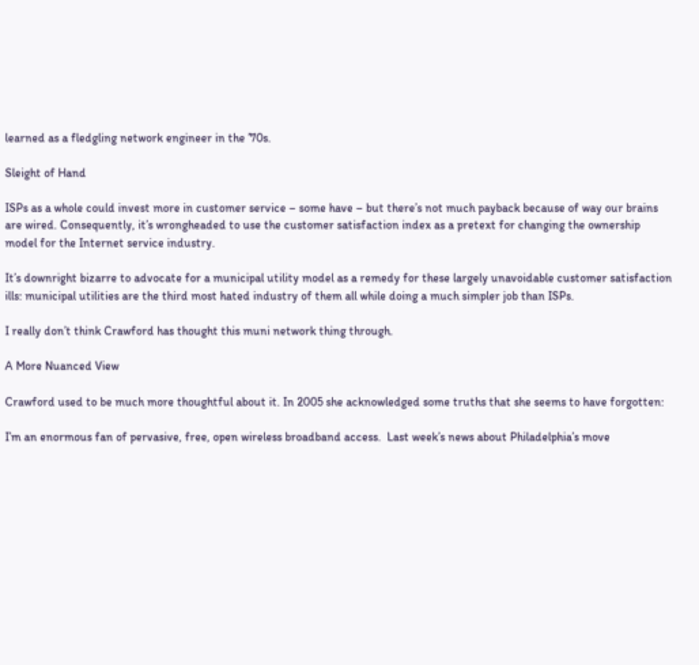learned as a fledgling network engineer in the ’70s.

Sleight of Hand

ISPs as a whole could invest more in customer service – some have – but there’s not much payback because of way our brains are wired. Consequently, it’s wrongheaded to use the customer satisfaction index as a pretext for changing the ownership model for the Internet service industry.

It’s downright bizarre to advocate for a municipal utility model as a remedy for these largely unavoidable customer satisfaction ills: municipal utilities are the third most hated industry of them all while doing a much simpler job than ISPs.

I really don’t think Crawford has thought this muni network thing through.

A More Nuanced View

Crawford used to be much more thoughtful about it. In 2005 she acknowledged some truths that she seems to have forgotten:

I’m an enormous fan of pervasive, free, open wireless broadband access.  Last week’s news about Philadelphia’s move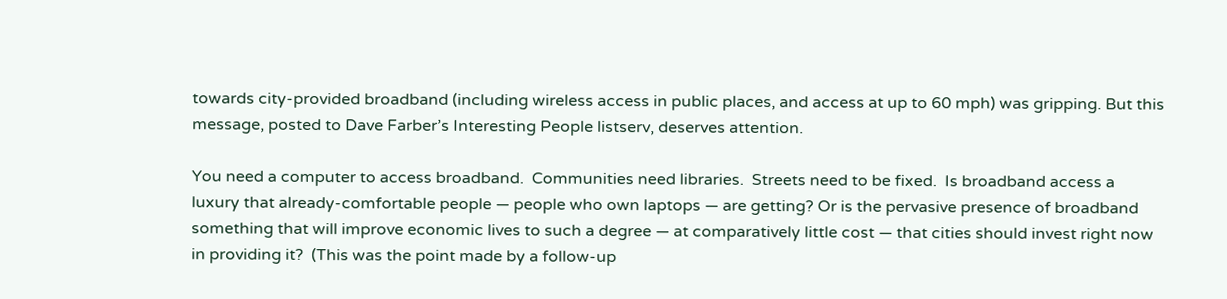towards city-provided broadband (including wireless access in public places, and access at up to 60 mph) was gripping. But this message, posted to Dave Farber’s Interesting People listserv, deserves attention.

You need a computer to access broadband.  Communities need libraries.  Streets need to be fixed.  Is broadband access a luxury that already-comfortable people — people who own laptops — are getting? Or is the pervasive presence of broadband something that will improve economic lives to such a degree — at comparatively little cost — that cities should invest right now in providing it?  (This was the point made by a follow-up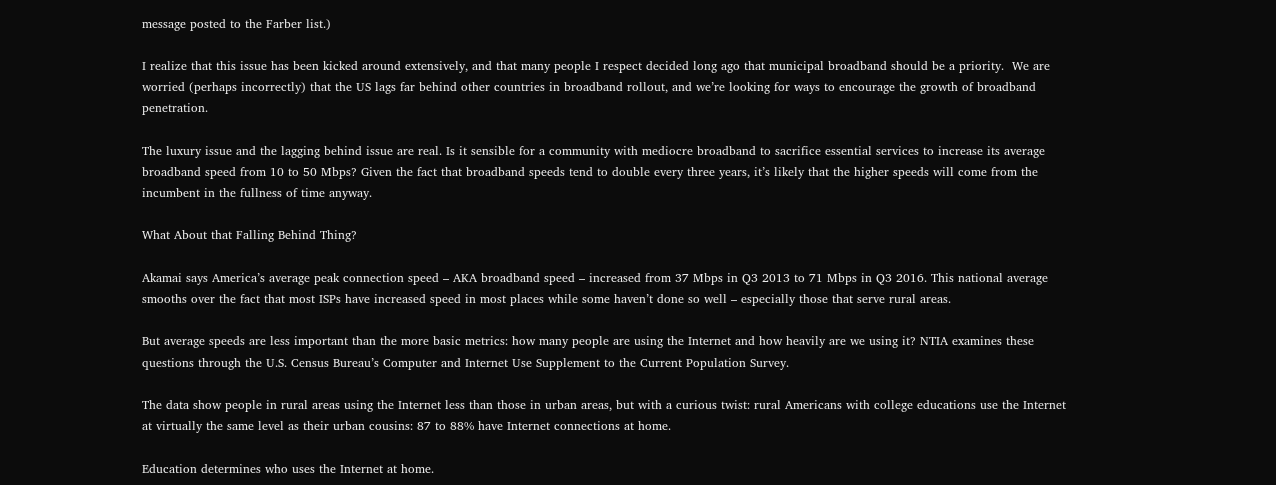message posted to the Farber list.)

I realize that this issue has been kicked around extensively, and that many people I respect decided long ago that municipal broadband should be a priority.  We are worried (perhaps incorrectly) that the US lags far behind other countries in broadband rollout, and we’re looking for ways to encourage the growth of broadband penetration.

The luxury issue and the lagging behind issue are real. Is it sensible for a community with mediocre broadband to sacrifice essential services to increase its average broadband speed from 10 to 50 Mbps? Given the fact that broadband speeds tend to double every three years, it’s likely that the higher speeds will come from the incumbent in the fullness of time anyway.

What About that Falling Behind Thing?

Akamai says America’s average peak connection speed – AKA broadband speed – increased from 37 Mbps in Q3 2013 to 71 Mbps in Q3 2016. This national average smooths over the fact that most ISPs have increased speed in most places while some haven’t done so well – especially those that serve rural areas.

But average speeds are less important than the more basic metrics: how many people are using the Internet and how heavily are we using it? NTIA examines these questions through the U.S. Census Bureau’s Computer and Internet Use Supplement to the Current Population Survey.

The data show people in rural areas using the Internet less than those in urban areas, but with a curious twist: rural Americans with college educations use the Internet at virtually the same level as their urban cousins: 87 to 88% have Internet connections at home.

Education determines who uses the Internet at home.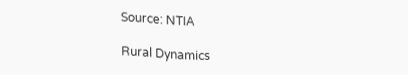Source: NTIA

Rural Dynamics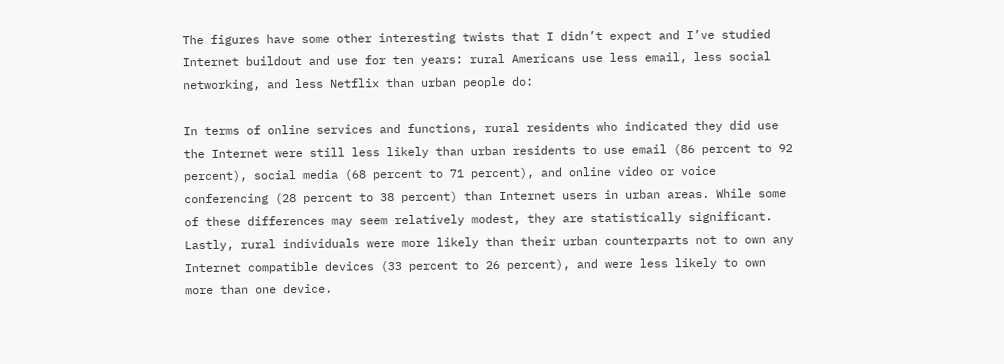The figures have some other interesting twists that I didn’t expect and I’ve studied Internet buildout and use for ten years: rural Americans use less email, less social networking, and less Netflix than urban people do:

In terms of online services and functions, rural residents who indicated they did use the Internet were still less likely than urban residents to use email (86 percent to 92 percent), social media (68 percent to 71 percent), and online video or voice conferencing (28 percent to 38 percent) than Internet users in urban areas. While some of these differences may seem relatively modest, they are statistically significant. Lastly, rural individuals were more likely than their urban counterparts not to own any Internet compatible devices (33 percent to 26 percent), and were less likely to own more than one device.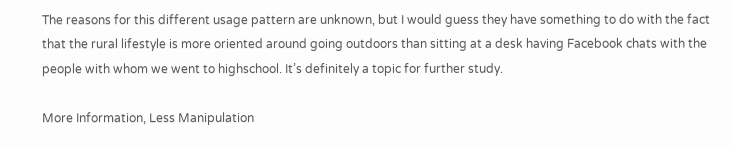The reasons for this different usage pattern are unknown, but I would guess they have something to do with the fact that the rural lifestyle is more oriented around going outdoors than sitting at a desk having Facebook chats with the people with whom we went to highschool. It’s definitely a topic for further study.

More Information, Less Manipulation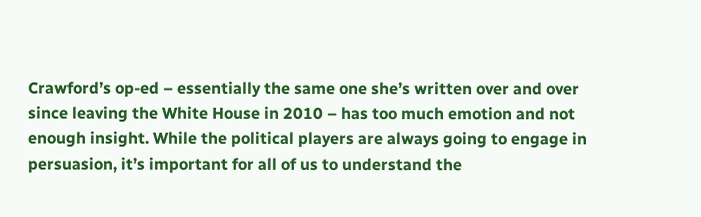Crawford’s op-ed – essentially the same one she’s written over and over since leaving the White House in 2010 – has too much emotion and not enough insight. While the political players are always going to engage in persuasion, it’s important for all of us to understand the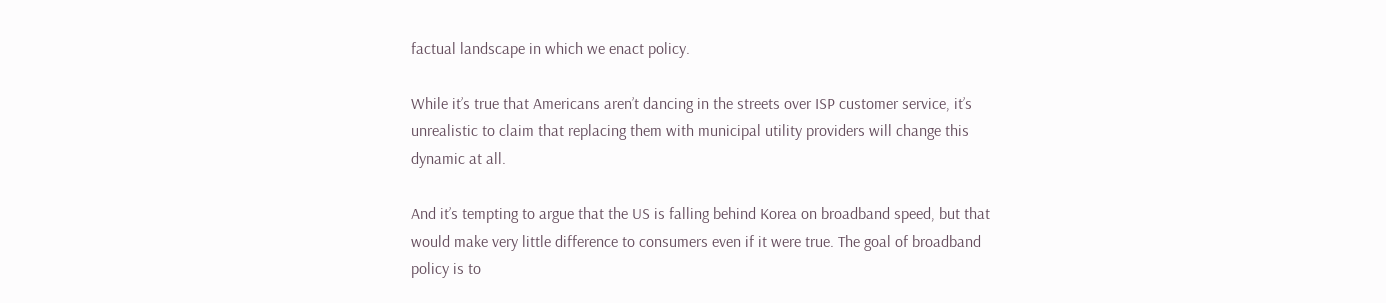factual landscape in which we enact policy.

While it’s true that Americans aren’t dancing in the streets over ISP customer service, it’s unrealistic to claim that replacing them with municipal utility providers will change this dynamic at all.

And it’s tempting to argue that the US is falling behind Korea on broadband speed, but that would make very little difference to consumers even if it were true. The goal of broadband policy is to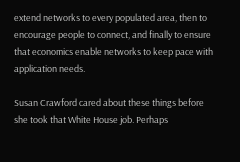extend networks to every populated area, then to encourage people to connect, and finally to ensure that economics enable networks to keep pace with application needs.

Susan Crawford cared about these things before she took that White House job. Perhaps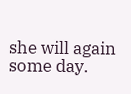she will again some day.